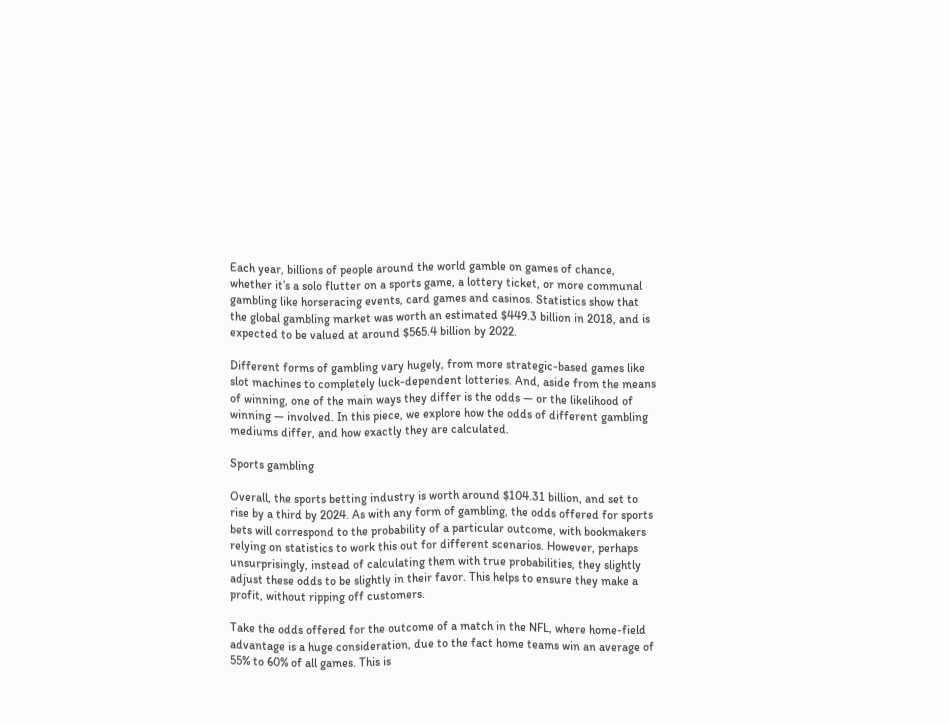Each year, billions of people around the world gamble on games of chance, whether it’s a solo flutter on a sports game, a lottery ticket, or more communal gambling like horseracing events, card games and casinos. Statistics show that the global gambling market was worth an estimated $449.3 billion in 2018, and is expected to be valued at around $565.4 billion by 2022.

Different forms of gambling vary hugely, from more strategic-based games like slot machines to completely luck-dependent lotteries. And, aside from the means of winning, one of the main ways they differ is the odds — or the likelihood of winning — involved. In this piece, we explore how the odds of different gambling mediums differ, and how exactly they are calculated.

Sports gambling

Overall, the sports betting industry is worth around $104.31 billion, and set to rise by a third by 2024. As with any form of gambling, the odds offered for sports bets will correspond to the probability of a particular outcome, with bookmakers relying on statistics to work this out for different scenarios. However, perhaps unsurprisingly, instead of calculating them with true probabilities, they slightly adjust these odds to be slightly in their favor. This helps to ensure they make a profit, without ripping off customers.

Take the odds offered for the outcome of a match in the NFL, where home-field advantage is a huge consideration, due to the fact home teams win an average of 55% to 60% of all games. This is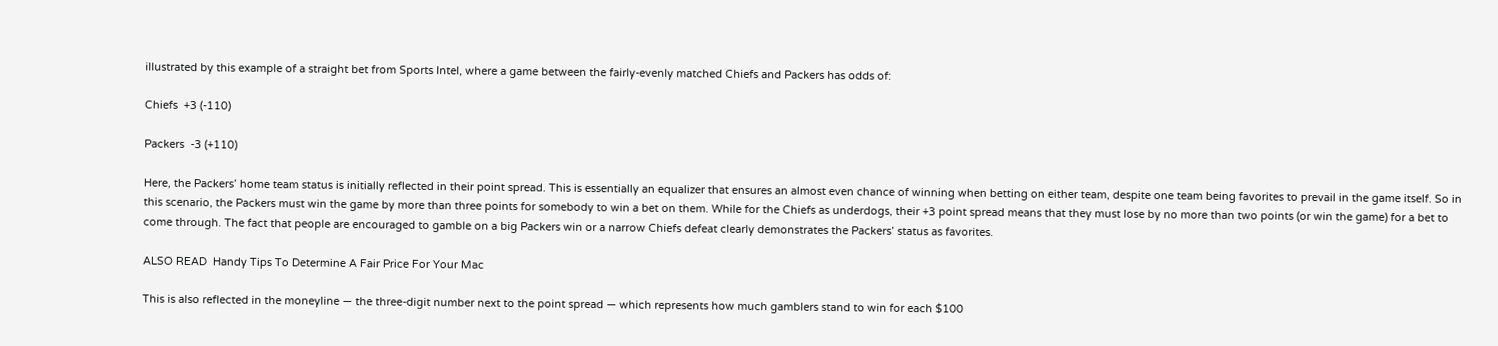illustrated by this example of a straight bet from Sports Intel, where a game between the fairly-evenly matched Chiefs and Packers has odds of:

Chiefs  +3 (-110)

Packers  -3 (+110)

Here, the Packers’ home team status is initially reflected in their point spread. This is essentially an equalizer that ensures an almost even chance of winning when betting on either team, despite one team being favorites to prevail in the game itself. So in this scenario, the Packers must win the game by more than three points for somebody to win a bet on them. While for the Chiefs as underdogs, their +3 point spread means that they must lose by no more than two points (or win the game) for a bet to come through. The fact that people are encouraged to gamble on a big Packers win or a narrow Chiefs defeat clearly demonstrates the Packers’ status as favorites.

ALSO READ  Handy Tips To Determine A Fair Price For Your Mac

This is also reflected in the moneyline — the three-digit number next to the point spread — which represents how much gamblers stand to win for each $100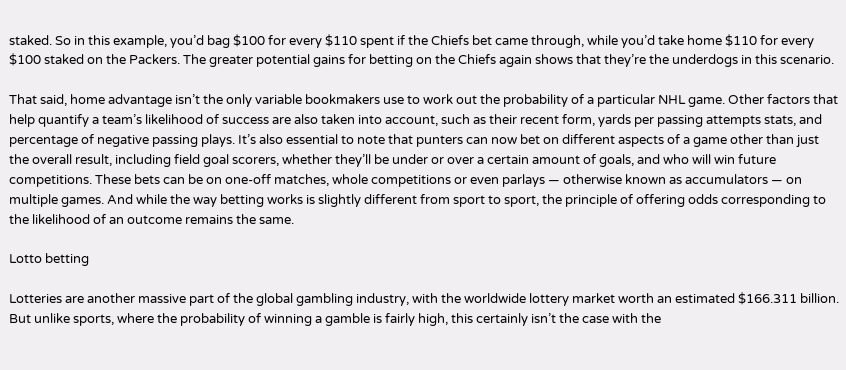staked. So in this example, you’d bag $100 for every $110 spent if the Chiefs bet came through, while you’d take home $110 for every $100 staked on the Packers. The greater potential gains for betting on the Chiefs again shows that they’re the underdogs in this scenario.

That said, home advantage isn’t the only variable bookmakers use to work out the probability of a particular NHL game. Other factors that help quantify a team’s likelihood of success are also taken into account, such as their recent form, yards per passing attempts stats, and percentage of negative passing plays. It’s also essential to note that punters can now bet on different aspects of a game other than just the overall result, including field goal scorers, whether they’ll be under or over a certain amount of goals, and who will win future competitions. These bets can be on one-off matches, whole competitions or even parlays — otherwise known as accumulators — on multiple games. And while the way betting works is slightly different from sport to sport, the principle of offering odds corresponding to the likelihood of an outcome remains the same.

Lotto betting

Lotteries are another massive part of the global gambling industry, with the worldwide lottery market worth an estimated $166.311 billion. But unlike sports, where the probability of winning a gamble is fairly high, this certainly isn’t the case with the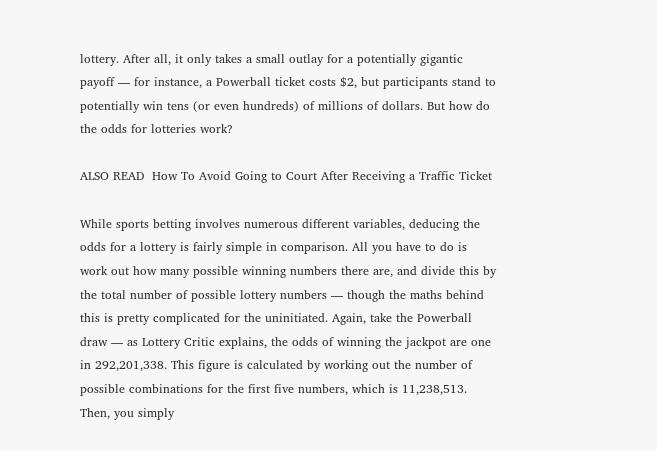lottery. After all, it only takes a small outlay for a potentially gigantic payoff — for instance, a Powerball ticket costs $2, but participants stand to potentially win tens (or even hundreds) of millions of dollars. But how do the odds for lotteries work?

ALSO READ  How To Avoid Going to Court After Receiving a Traffic Ticket

While sports betting involves numerous different variables, deducing the odds for a lottery is fairly simple in comparison. All you have to do is work out how many possible winning numbers there are, and divide this by the total number of possible lottery numbers — though the maths behind this is pretty complicated for the uninitiated. Again, take the Powerball draw — as Lottery Critic explains, the odds of winning the jackpot are one in 292,201,338. This figure is calculated by working out the number of possible combinations for the first five numbers, which is 11,238,513. Then, you simply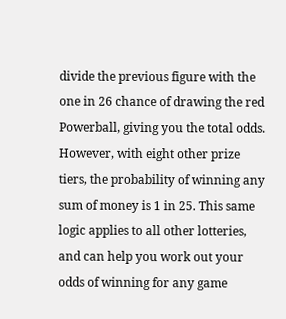divide the previous figure with the one in 26 chance of drawing the red Powerball, giving you the total odds. However, with eight other prize tiers, the probability of winning any sum of money is 1 in 25. This same logic applies to all other lotteries, and can help you work out your odds of winning for any game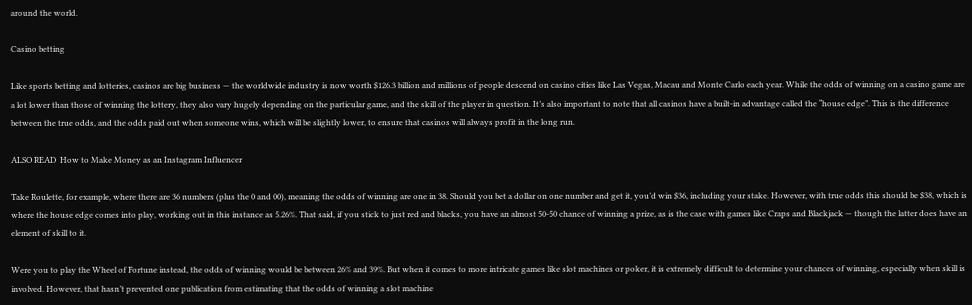around the world.

Casino betting

Like sports betting and lotteries, casinos are big business — the worldwide industry is now worth $126.3 billion and millions of people descend on casino cities like Las Vegas, Macau and Monte Carlo each year. While the odds of winning on a casino game are a lot lower than those of winning the lottery, they also vary hugely depending on the particular game, and the skill of the player in question. It’s also important to note that all casinos have a built-in advantage called the “house edge”. This is the difference between the true odds, and the odds paid out when someone wins, which will be slightly lower, to ensure that casinos will always profit in the long run.

ALSO READ  How to Make Money as an Instagram Influencer

Take Roulette, for example, where there are 36 numbers (plus the 0 and 00), meaning the odds of winning are one in 38. Should you bet a dollar on one number and get it, you’d win $36, including your stake. However, with true odds this should be $38, which is where the house edge comes into play, working out in this instance as 5.26%. That said, if you stick to just red and blacks, you have an almost 50-50 chance of winning a prize, as is the case with games like Craps and Blackjack — though the latter does have an element of skill to it.

Were you to play the Wheel of Fortune instead, the odds of winning would be between 26% and 39%. But when it comes to more intricate games like slot machines or poker, it is extremely difficult to determine your chances of winning, especially when skill is involved. However, that hasn’t prevented one publication from estimating that the odds of winning a slot machine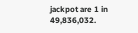jackpot are 1 in 49,836,032.